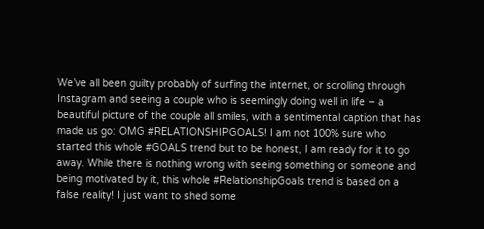We’ve all been guilty probably of surfing the internet, or scrolling through Instagram and seeing a couple who is seemingly doing well in life – a beautiful picture of the couple all smiles, with a sentimental caption that has made us go: OMG #RELATIONSHIPGOALS! I am not 100% sure who started this whole #GOALS trend but to be honest, I am ready for it to go away. While there is nothing wrong with seeing something or someone and being motivated by it, this whole #RelationshipGoals trend is based on a false reality! I just want to shed some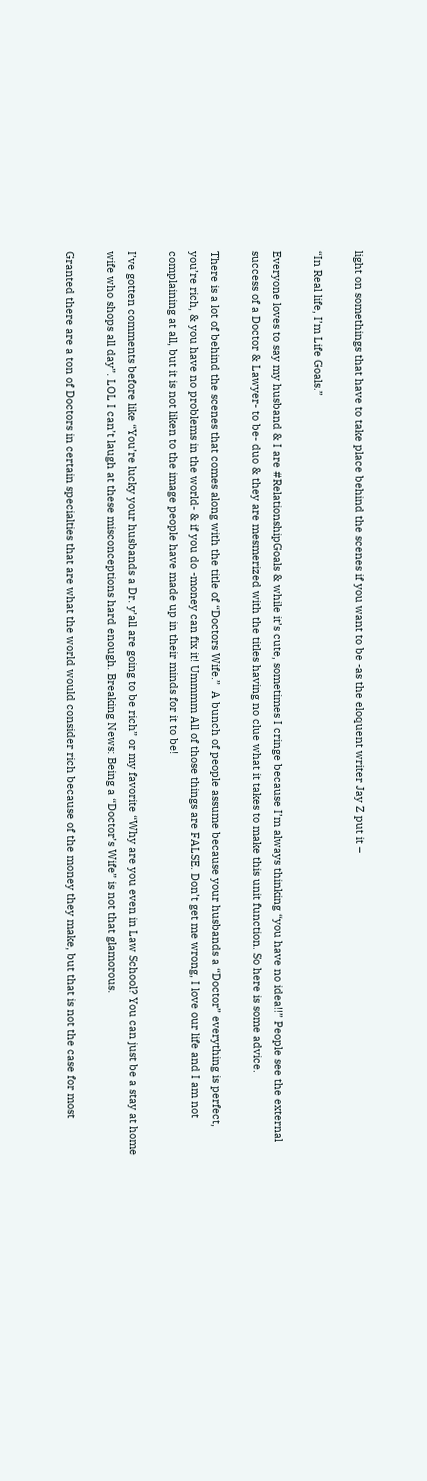light on somethings that have to take place behind the scenes if you want to be -as the eloquent writer Jay Z put it –

“In Real life, I’m Life Goals.”

Everyone loves to say my husband & I are #RelationshipGoals & while it’s cute, sometimes I cringe because I’m always thinking “you have no idea!!” People see the external success of a Doctor & Lawyer- to be- duo & they are mesmerized with the titles having no clue what it takes to make this unit function. So here is some advice.

There is a lot of behind the scenes that comes along with the title of “Doctors Wife.”  A bunch of people assume because your husbands a “Doctor” everything is perfect, you’re rich, & you have no problems in the world- & if you do -money can fix it! Ummmm All of those things are FALSE. Don’t get me wrong, I love our life and I am not complaining at all, but it is not liken to the image people have made up in their minds for it to be!

I’ve gotten comments before like “You’re lucky your husbands a Dr. y’all are going to be rich” or my favorite “Why are you even in Law School? You can just be a stay at home wife who shops all day”. LOL I can’t laugh at these misconceptions hard enough. Breaking News: Being a “Doctor’s Wife” is not that glamorous.

Granted there are a ton of Doctors in certain specialties that are what the world would consider rich because of the money they make, but that is not the case for most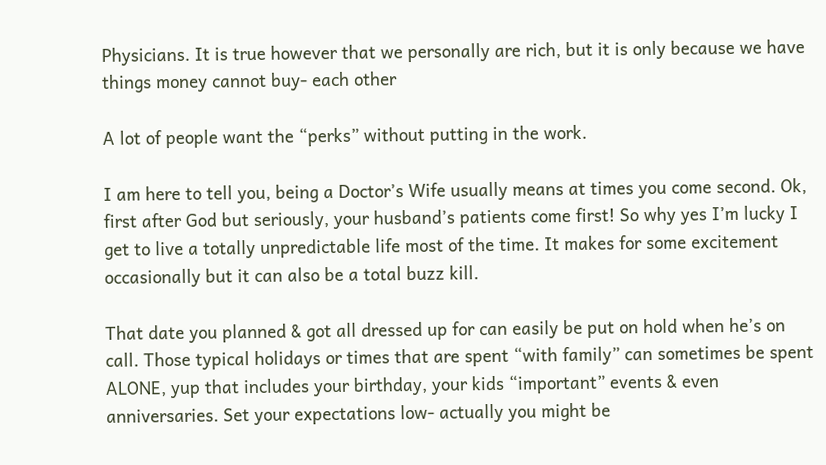Physicians. It is true however that we personally are rich, but it is only because we have things money cannot buy- each other

A lot of people want the “perks” without putting in the work.

I am here to tell you, being a Doctor’s Wife usually means at times you come second. Ok, first after God but seriously, your husband’s patients come first! So why yes I’m lucky I get to live a totally unpredictable life most of the time. It makes for some excitement occasionally but it can also be a total buzz kill.

That date you planned & got all dressed up for can easily be put on hold when he’s on call. Those typical holidays or times that are spent “with family” can sometimes be spent ALONE, yup that includes your birthday, your kids “important” events & even anniversaries. Set your expectations low- actually you might be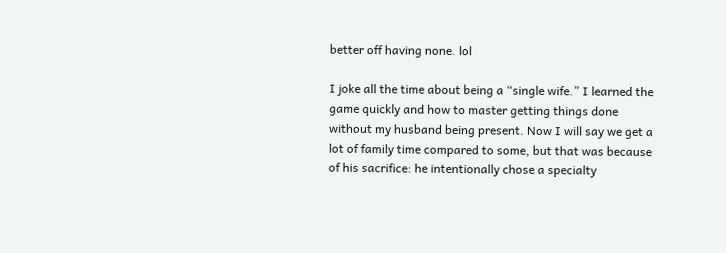better off having none. lol

I joke all the time about being a “single wife.” I learned the game quickly and how to master getting things done without my husband being present. Now I will say we get a lot of family time compared to some, but that was because of his sacrifice: he intentionally chose a specialty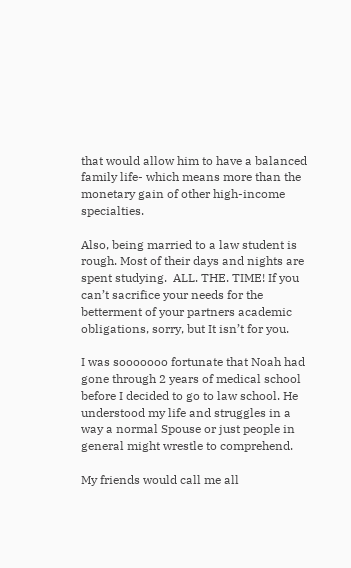that would allow him to have a balanced family life- which means more than the monetary gain of other high-income specialties.

Also, being married to a law student is rough. Most of their days and nights are spent studying.  ALL. THE. TIME! If you can’t sacrifice your needs for the betterment of your partners academic obligations, sorry, but It isn’t for you.

I was sooooooo fortunate that Noah had gone through 2 years of medical school before I decided to go to law school. He understood my life and struggles in a way a normal Spouse or just people in general might wrestle to comprehend.

My friends would call me all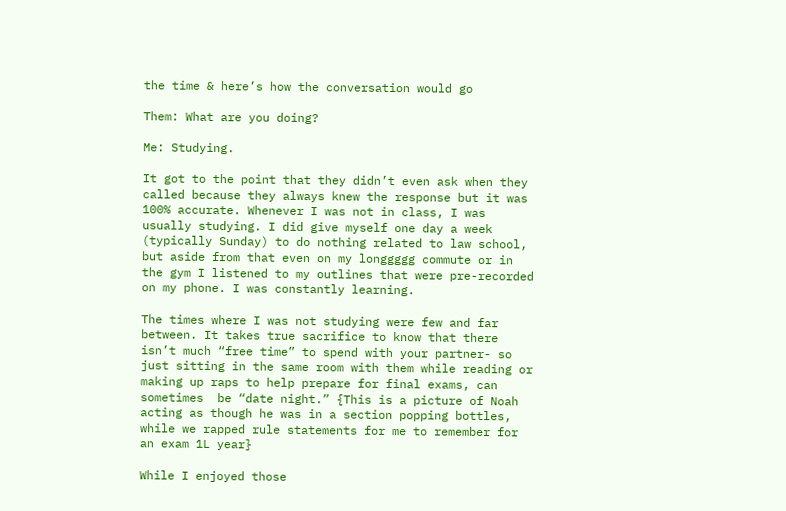the time & here’s how the conversation would go

Them: What are you doing?

Me: Studying.

It got to the point that they didn’t even ask when they called because they always knew the response but it was 100% accurate. Whenever I was not in class, I was usually studying. I did give myself one day a week (typically Sunday) to do nothing related to law school, but aside from that even on my longgggg commute or in the gym I listened to my outlines that were pre-recorded on my phone. I was constantly learning.

The times where I was not studying were few and far between. It takes true sacrifice to know that there isn’t much “free time” to spend with your partner- so just sitting in the same room with them while reading or making up raps to help prepare for final exams, can sometimes  be “date night.” {This is a picture of Noah acting as though he was in a section popping bottles, while we rapped rule statements for me to remember for an exam 1L year}

While I enjoyed those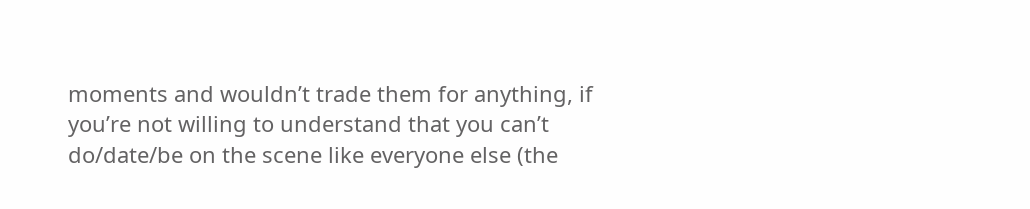moments and wouldn’t trade them for anything, if you’re not willing to understand that you can’t do/date/be on the scene like everyone else (the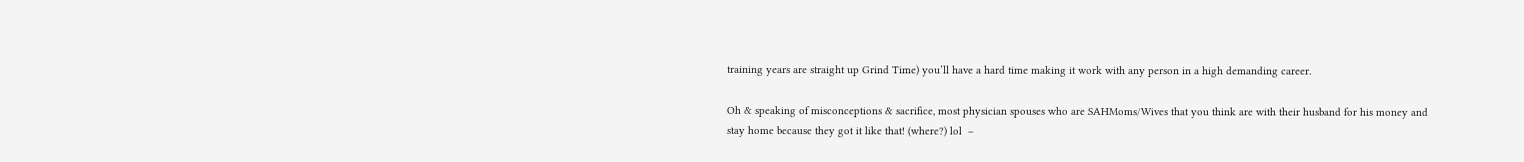training years are straight up Grind Time) you’ll have a hard time making it work with any person in a high demanding career.

Oh & speaking of misconceptions & sacrifice, most physician spouses who are SAHMoms/Wives that you think are with their husband for his money and stay home because they got it like that! (where?) lol  –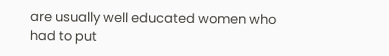are usually well educated women who had to put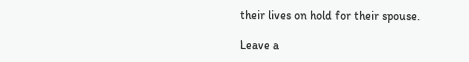their lives on hold for their spouse.

Leave a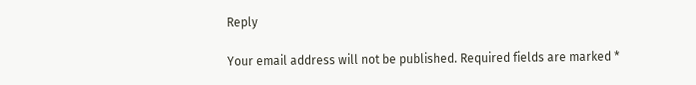Reply

Your email address will not be published. Required fields are marked *